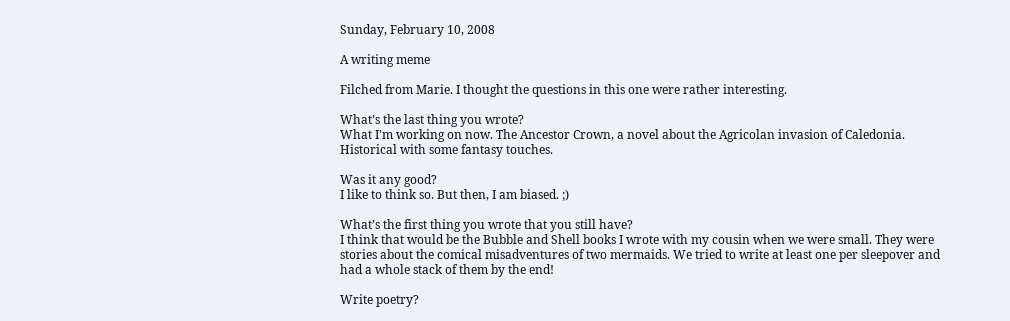Sunday, February 10, 2008

A writing meme

Filched from Marie. I thought the questions in this one were rather interesting.

What’s the last thing you wrote?
What I'm working on now. The Ancestor Crown, a novel about the Agricolan invasion of Caledonia. Historical with some fantasy touches.

Was it any good?
I like to think so. But then, I am biased. ;)

What’s the first thing you wrote that you still have?
I think that would be the Bubble and Shell books I wrote with my cousin when we were small. They were stories about the comical misadventures of two mermaids. We tried to write at least one per sleepover and had a whole stack of them by the end!

Write poetry?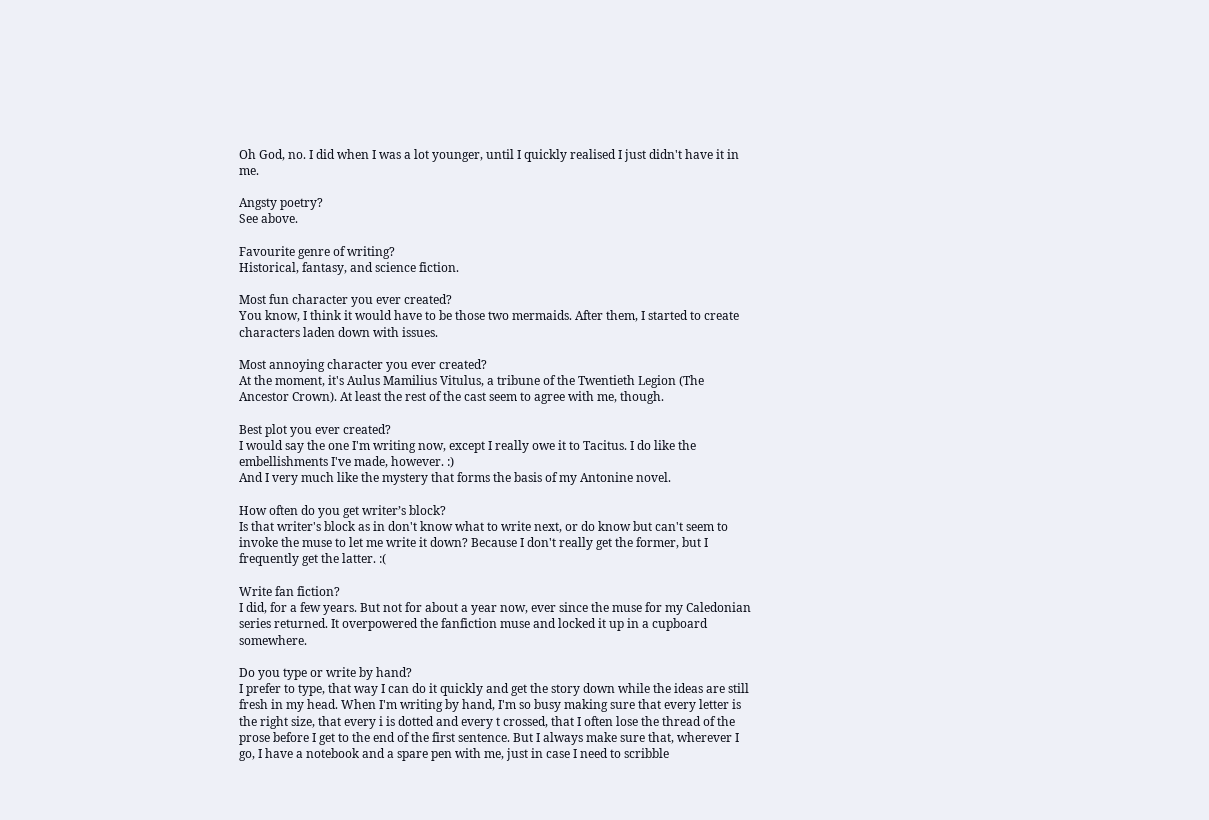Oh God, no. I did when I was a lot younger, until I quickly realised I just didn't have it in me.

Angsty poetry?
See above.

Favourite genre of writing?
Historical, fantasy, and science fiction.

Most fun character you ever created?
You know, I think it would have to be those two mermaids. After them, I started to create characters laden down with issues.

Most annoying character you ever created?
At the moment, it's Aulus Mamilius Vitulus, a tribune of the Twentieth Legion (The Ancestor Crown). At least the rest of the cast seem to agree with me, though.

Best plot you ever created?
I would say the one I'm writing now, except I really owe it to Tacitus. I do like the embellishments I've made, however. :)
And I very much like the mystery that forms the basis of my Antonine novel.

How often do you get writer’s block?
Is that writer's block as in don't know what to write next, or do know but can't seem to invoke the muse to let me write it down? Because I don't really get the former, but I frequently get the latter. :(

Write fan fiction?
I did, for a few years. But not for about a year now, ever since the muse for my Caledonian series returned. It overpowered the fanfiction muse and locked it up in a cupboard somewhere.

Do you type or write by hand?
I prefer to type, that way I can do it quickly and get the story down while the ideas are still fresh in my head. When I'm writing by hand, I'm so busy making sure that every letter is the right size, that every i is dotted and every t crossed, that I often lose the thread of the prose before I get to the end of the first sentence. But I always make sure that, wherever I go, I have a notebook and a spare pen with me, just in case I need to scribble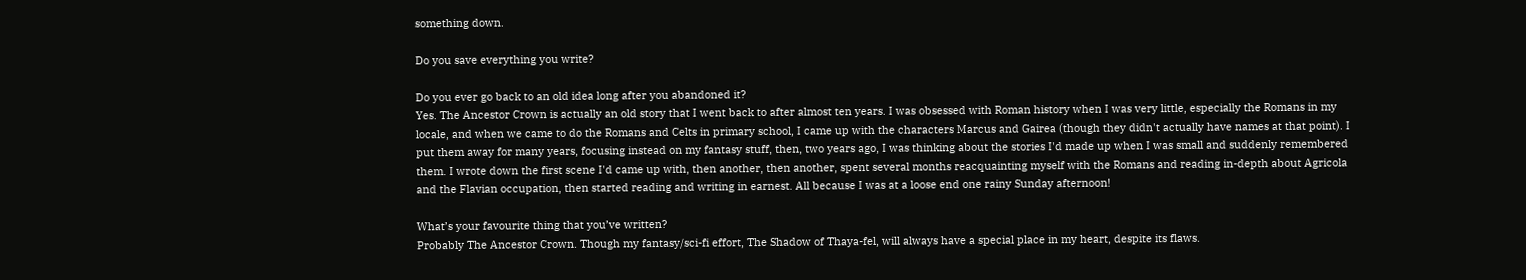something down.

Do you save everything you write?

Do you ever go back to an old idea long after you abandoned it?
Yes. The Ancestor Crown is actually an old story that I went back to after almost ten years. I was obsessed with Roman history when I was very little, especially the Romans in my locale, and when we came to do the Romans and Celts in primary school, I came up with the characters Marcus and Gairea (though they didn't actually have names at that point). I put them away for many years, focusing instead on my fantasy stuff, then, two years ago, I was thinking about the stories I'd made up when I was small and suddenly remembered them. I wrote down the first scene I'd came up with, then another, then another, spent several months reacquainting myself with the Romans and reading in-depth about Agricola and the Flavian occupation, then started reading and writing in earnest. All because I was at a loose end one rainy Sunday afternoon!

What’s your favourite thing that you’ve written?
Probably The Ancestor Crown. Though my fantasy/sci-fi effort, The Shadow of Thaya-fel, will always have a special place in my heart, despite its flaws.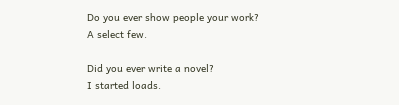Do you ever show people your work?
A select few.

Did you ever write a novel?
I started loads.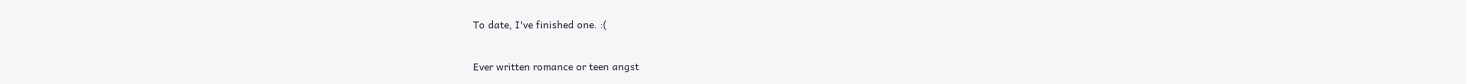To date, I've finished one. :(

Ever written romance or teen angst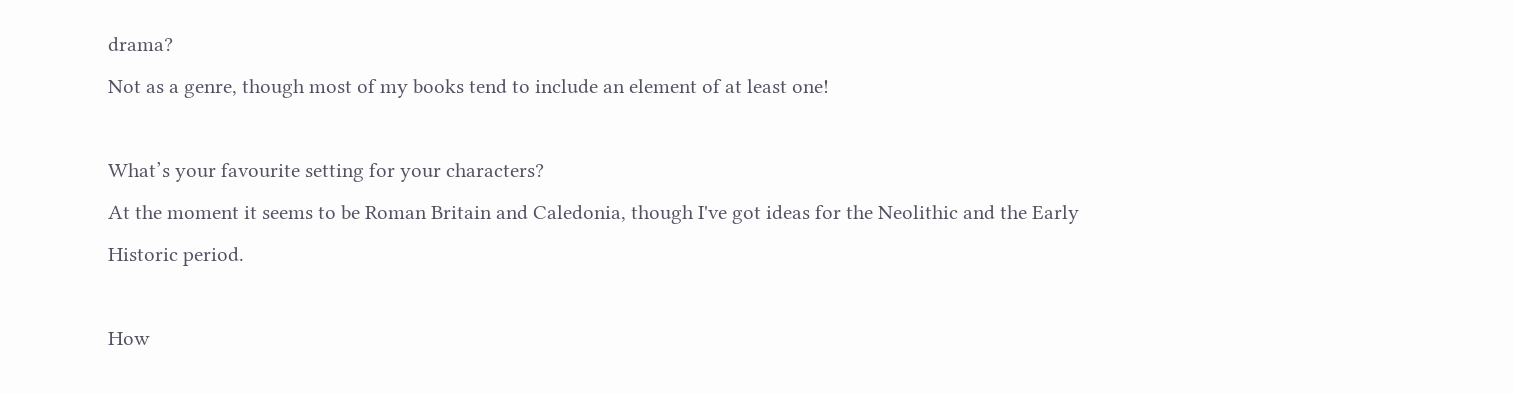drama?
Not as a genre, though most of my books tend to include an element of at least one!

What’s your favourite setting for your characters?
At the moment it seems to be Roman Britain and Caledonia, though I've got ideas for the Neolithic and the Early Historic period.

How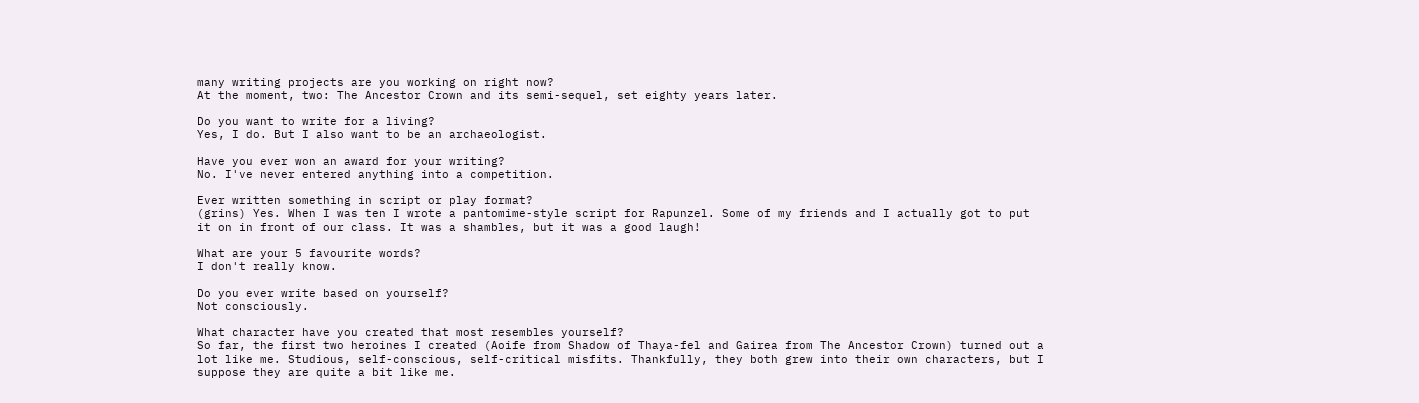many writing projects are you working on right now?
At the moment, two: The Ancestor Crown and its semi-sequel, set eighty years later.

Do you want to write for a living?
Yes, I do. But I also want to be an archaeologist.

Have you ever won an award for your writing?
No. I've never entered anything into a competition.

Ever written something in script or play format?
(grins) Yes. When I was ten I wrote a pantomime-style script for Rapunzel. Some of my friends and I actually got to put it on in front of our class. It was a shambles, but it was a good laugh!

What are your 5 favourite words?
I don't really know.

Do you ever write based on yourself?
Not consciously.

What character have you created that most resembles yourself?
So far, the first two heroines I created (Aoife from Shadow of Thaya-fel and Gairea from The Ancestor Crown) turned out a lot like me. Studious, self-conscious, self-critical misfits. Thankfully, they both grew into their own characters, but I suppose they are quite a bit like me.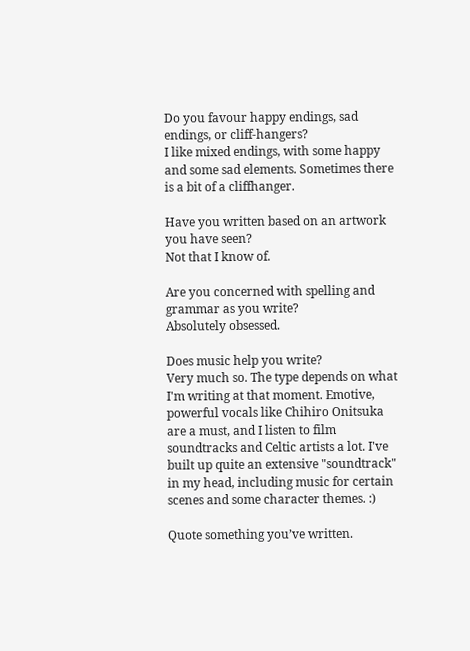Do you favour happy endings, sad endings, or cliff-hangers?
I like mixed endings, with some happy and some sad elements. Sometimes there is a bit of a cliffhanger.

Have you written based on an artwork you have seen?
Not that I know of.

Are you concerned with spelling and grammar as you write?
Absolutely obsessed.

Does music help you write?
Very much so. The type depends on what I'm writing at that moment. Emotive, powerful vocals like Chihiro Onitsuka are a must, and I listen to film soundtracks and Celtic artists a lot. I've built up quite an extensive "soundtrack" in my head, including music for certain scenes and some character themes. :)

Quote something you’ve written.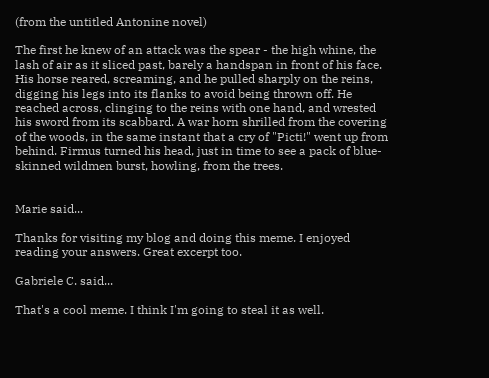(from the untitled Antonine novel)

The first he knew of an attack was the spear - the high whine, the lash of air as it sliced past, barely a handspan in front of his face. His horse reared, screaming, and he pulled sharply on the reins, digging his legs into its flanks to avoid being thrown off. He reached across, clinging to the reins with one hand, and wrested his sword from its scabbard. A war horn shrilled from the covering of the woods, in the same instant that a cry of "Picti!" went up from behind. Firmus turned his head, just in time to see a pack of blue-skinned wildmen burst, howling, from the trees.


Marie said...

Thanks for visiting my blog and doing this meme. I enjoyed reading your answers. Great excerpt too.

Gabriele C. said...

That's a cool meme. I think I'm going to steal it as well.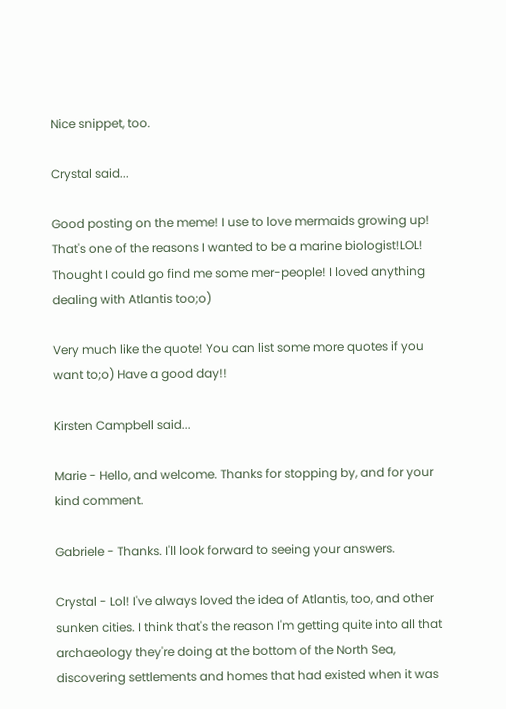Nice snippet, too.

Crystal said...

Good posting on the meme! I use to love mermaids growing up! That's one of the reasons I wanted to be a marine biologist!LOL! Thought I could go find me some mer-people! I loved anything dealing with Atlantis too;o)

Very much like the quote! You can list some more quotes if you want to;o) Have a good day!!

Kirsten Campbell said...

Marie - Hello, and welcome. Thanks for stopping by, and for your kind comment.

Gabriele - Thanks. I'll look forward to seeing your answers.

Crystal - Lol! I've always loved the idea of Atlantis, too, and other sunken cities. I think that's the reason I'm getting quite into all that archaeology they're doing at the bottom of the North Sea, discovering settlements and homes that had existed when it was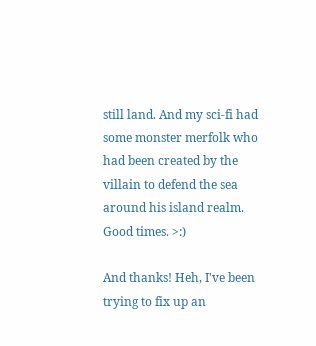still land. And my sci-fi had some monster merfolk who had been created by the villain to defend the sea around his island realm. Good times. >:)

And thanks! Heh, I've been trying to fix up an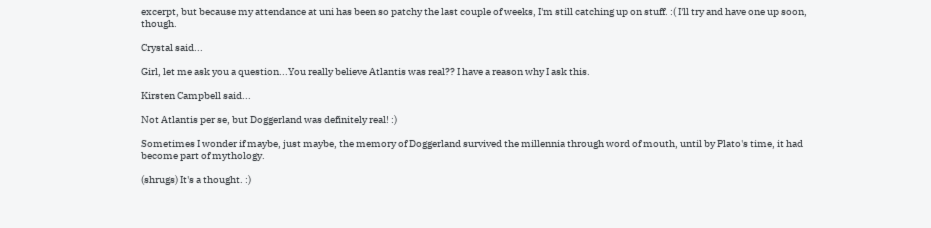excerpt, but because my attendance at uni has been so patchy the last couple of weeks, I'm still catching up on stuff. :( I'll try and have one up soon, though.

Crystal said...

Girl, let me ask you a question...You really believe Atlantis was real?? I have a reason why I ask this.

Kirsten Campbell said...

Not Atlantis per se, but Doggerland was definitely real! :)

Sometimes I wonder if maybe, just maybe, the memory of Doggerland survived the millennia through word of mouth, until by Plato's time, it had become part of mythology.

(shrugs) It's a thought. :)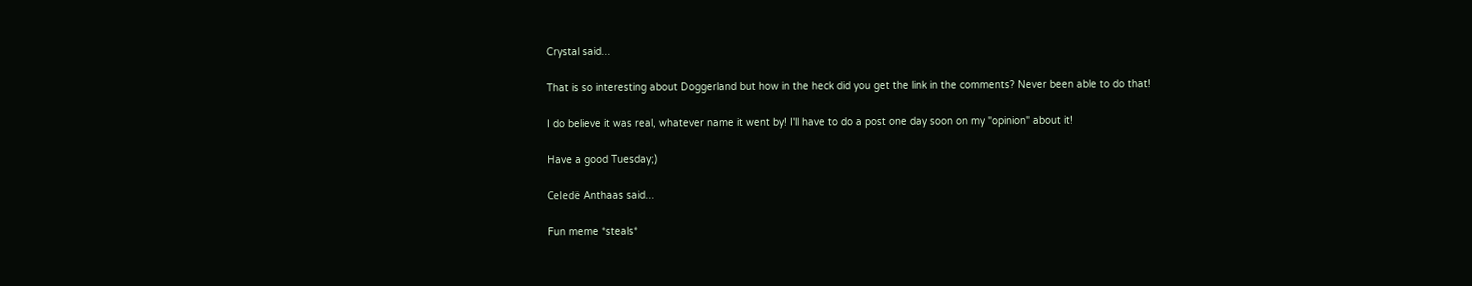Crystal said...

That is so interesting about Doggerland but how in the heck did you get the link in the comments? Never been able to do that!

I do believe it was real, whatever name it went by! I'll have to do a post one day soon on my "opinion" about it!

Have a good Tuesday;)

Celedë Anthaas said...

Fun meme *steals*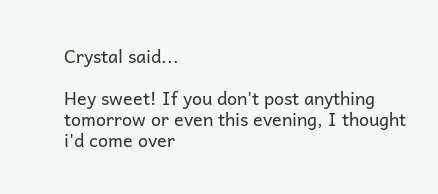Crystal said...

Hey sweet! If you don't post anything tomorrow or even this evening, I thought i'd come over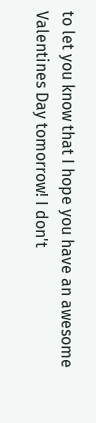to let you know that I hope you have an awesome Valentines Day tomorrow! I don't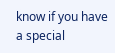know if you have a special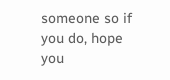someone so if you do, hope you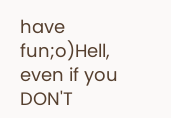have fun;o)Hell, even if you DON'T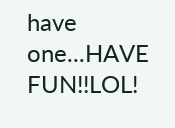have one...HAVE FUN!!LOL!